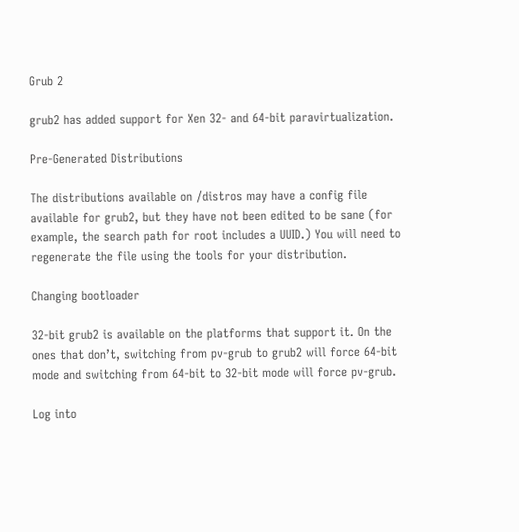Grub 2

grub2 has added support for Xen 32- and 64-bit paravirtualization.

Pre-Generated Distributions

The distributions available on /distros may have a config file available for grub2, but they have not been edited to be sane (for example, the search path for root includes a UUID.) You will need to regenerate the file using the tools for your distribution.

Changing bootloader

32-bit grub2 is available on the platforms that support it. On the ones that don’t, switching from pv-grub to grub2 will force 64-bit mode and switching from 64-bit to 32-bit mode will force pv-grub.

Log into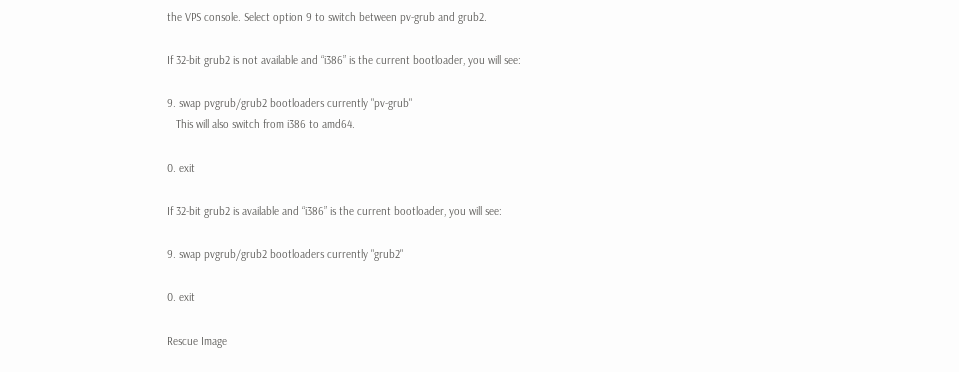the VPS console. Select option 9 to switch between pv-grub and grub2.

If 32-bit grub2 is not available and “i386” is the current bootloader, you will see:

9. swap pvgrub/grub2 bootloaders currently "pv-grub"
   This will also switch from i386 to amd64.

0. exit

If 32-bit grub2 is available and “i386” is the current bootloader, you will see:

9. swap pvgrub/grub2 bootloaders currently "grub2"

0. exit

Rescue Image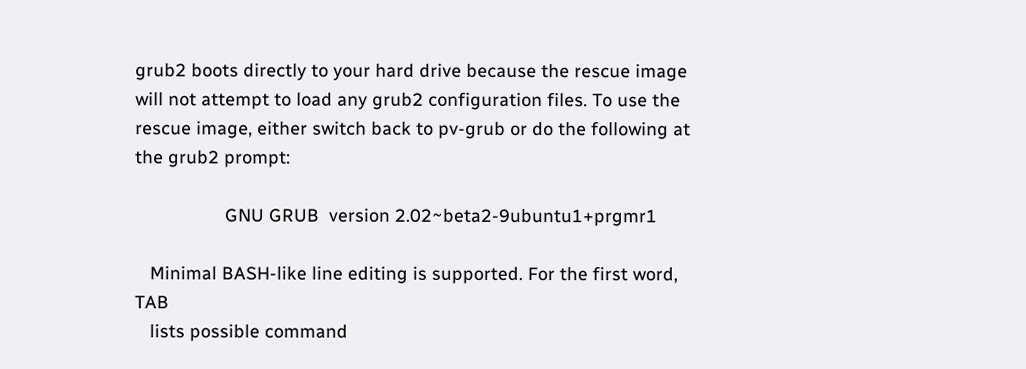grub2 boots directly to your hard drive because the rescue image will not attempt to load any grub2 configuration files. To use the rescue image, either switch back to pv-grub or do the following at the grub2 prompt:

                  GNU GRUB  version 2.02~beta2-9ubuntu1+prgmr1

   Minimal BASH-like line editing is supported. For the first word, TAB
   lists possible command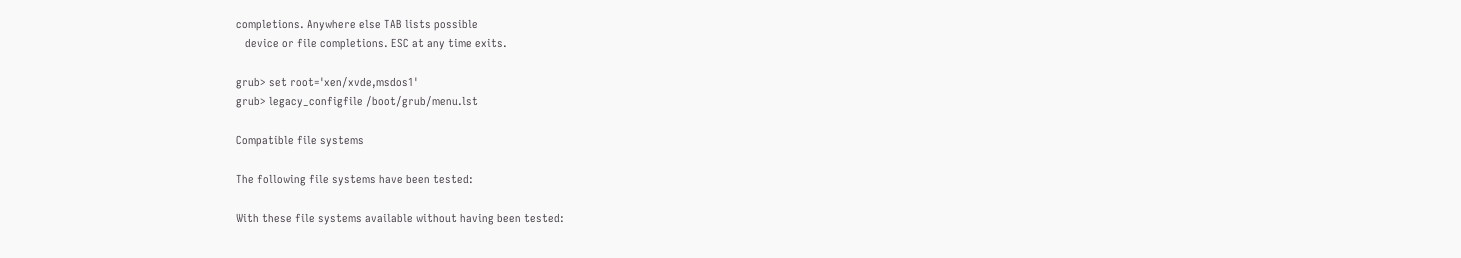completions. Anywhere else TAB lists possible
   device or file completions. ESC at any time exits.

grub> set root='xen/xvde,msdos1'
grub> legacy_configfile /boot/grub/menu.lst

Compatible file systems

The following file systems have been tested:

With these file systems available without having been tested: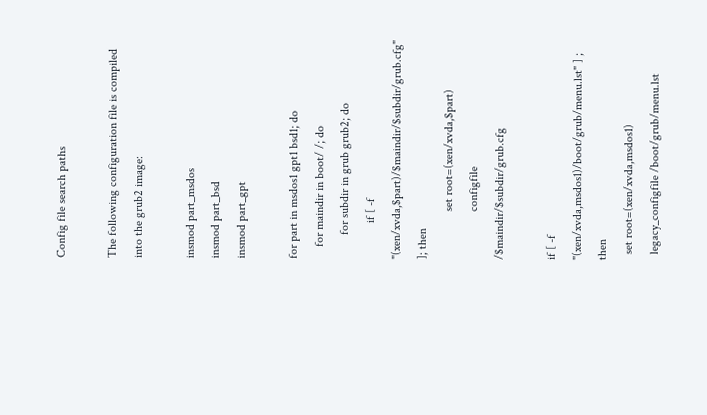Config file search paths

The following configuration file is compiled into the grub2 image:

insmod part_msdos
insmod part_bsd
insmod part_gpt

for part in msdos1 gpt1 bsd1; do
    for maindir in boot/ /; do
        for subdir in grub grub2; do
            if [ -f "(xen/xvda,$part)/$maindir/$subdir/grub.cfg" ]; then
                set root=(xen/xvda,$part)
                configfile /$maindir/$subdir/grub.cfg

if [ -f "(xen/xvda,msdos1)/boot/grub/menu.lst" ] ; then
  set root=(xen/xvda,msdos1)
  legacy_configfile /boot/grub/menu.lst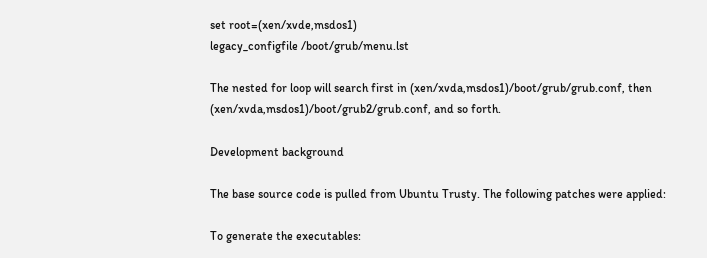set root=(xen/xvde,msdos1)
legacy_configfile /boot/grub/menu.lst

The nested for loop will search first in (xen/xvda,msdos1)/boot/grub/grub.conf, then (xen/xvda,msdos1)/boot/grub2/grub.conf, and so forth.

Development background

The base source code is pulled from Ubuntu Trusty. The following patches were applied:

To generate the executables: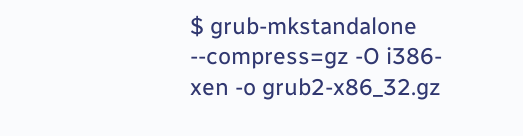$ grub-mkstandalone --compress=gz -O i386-xen -o grub2-x86_32.gz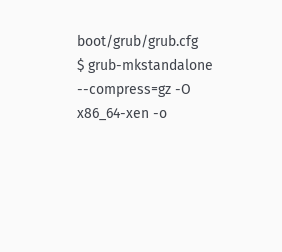boot/grub/grub.cfg
$ grub-mkstandalone --compress=gz -O x86_64-xen -o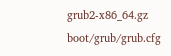grub2-x86_64.gz boot/grub/grub.cfg